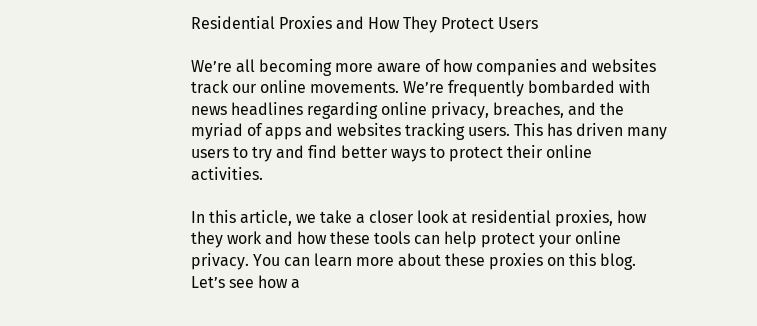Residential Proxies and How They Protect Users

We’re all becoming more aware of how companies and websites track our online movements. We’re frequently bombarded with news headlines regarding online privacy, breaches, and the myriad of apps and websites tracking users. This has driven many users to try and find better ways to protect their online activities.

In this article, we take a closer look at residential proxies, how they work and how these tools can help protect your online privacy. You can learn more about these proxies on this blog. Let’s see how a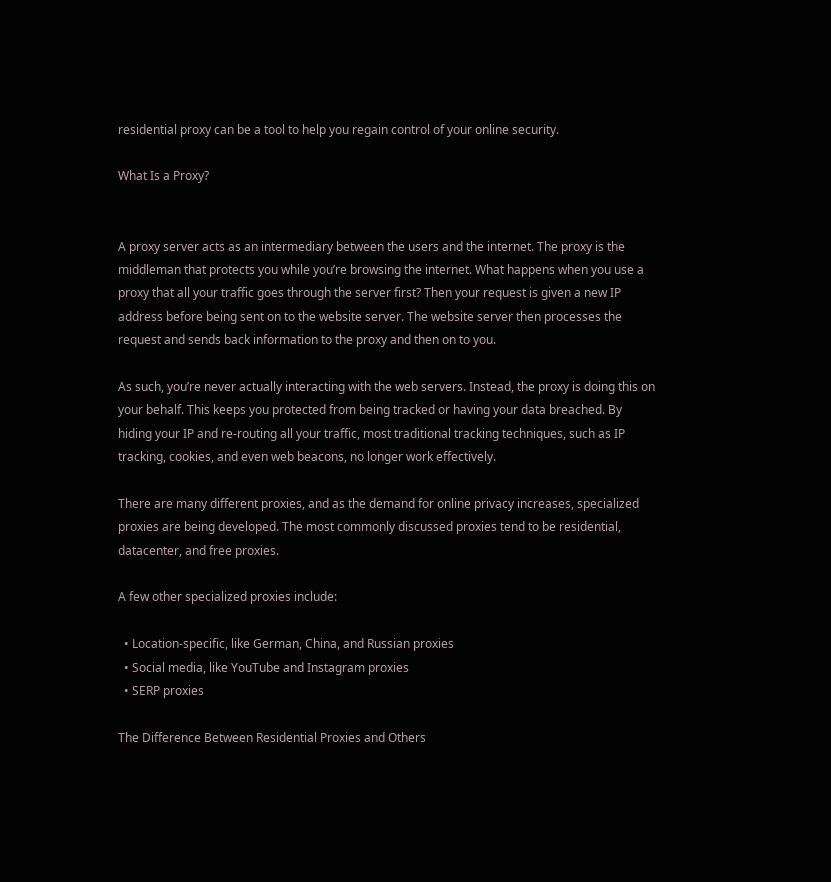residential proxy can be a tool to help you regain control of your online security.

What Is a Proxy?


A proxy server acts as an intermediary between the users and the internet. The proxy is the middleman that protects you while you’re browsing the internet. What happens when you use a proxy that all your traffic goes through the server first? Then your request is given a new IP address before being sent on to the website server. The website server then processes the request and sends back information to the proxy and then on to you.

As such, you’re never actually interacting with the web servers. Instead, the proxy is doing this on your behalf. This keeps you protected from being tracked or having your data breached. By hiding your IP and re-routing all your traffic, most traditional tracking techniques, such as IP tracking, cookies, and even web beacons, no longer work effectively.

There are many different proxies, and as the demand for online privacy increases, specialized proxies are being developed. The most commonly discussed proxies tend to be residential, datacenter, and free proxies.

A few other specialized proxies include:

  • Location-specific, like German, China, and Russian proxies
  • Social media, like YouTube and Instagram proxies
  • SERP proxies

The Difference Between Residential Proxies and Others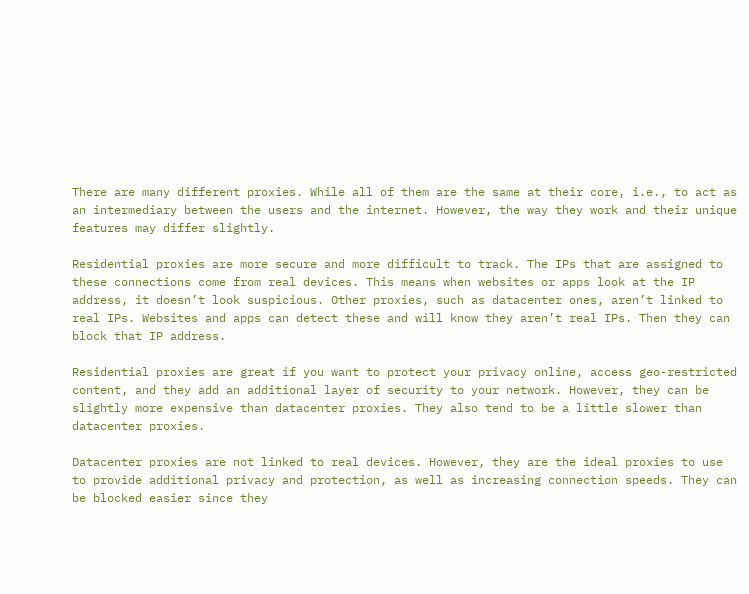There are many different proxies. While all of them are the same at their core, i.e., to act as an intermediary between the users and the internet. However, the way they work and their unique features may differ slightly.

Residential proxies are more secure and more difficult to track. The IPs that are assigned to these connections come from real devices. This means when websites or apps look at the IP address, it doesn’t look suspicious. Other proxies, such as datacenter ones, aren’t linked to real IPs. Websites and apps can detect these and will know they aren’t real IPs. Then they can block that IP address.

Residential proxies are great if you want to protect your privacy online, access geo-restricted content, and they add an additional layer of security to your network. However, they can be slightly more expensive than datacenter proxies. They also tend to be a little slower than datacenter proxies.

Datacenter proxies are not linked to real devices. However, they are the ideal proxies to use to provide additional privacy and protection, as well as increasing connection speeds. They can be blocked easier since they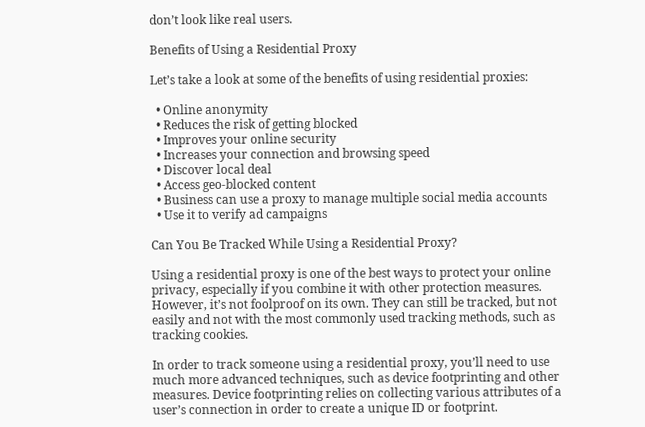don’t look like real users.

Benefits of Using a Residential Proxy

Let’s take a look at some of the benefits of using residential proxies:

  • Online anonymity
  • Reduces the risk of getting blocked
  • Improves your online security
  • Increases your connection and browsing speed
  • Discover local deal
  • Access geo-blocked content
  • Business can use a proxy to manage multiple social media accounts
  • Use it to verify ad campaigns

Can You Be Tracked While Using a Residential Proxy?

Using a residential proxy is one of the best ways to protect your online privacy, especially if you combine it with other protection measures. However, it’s not foolproof on its own. They can still be tracked, but not easily and not with the most commonly used tracking methods, such as tracking cookies.

In order to track someone using a residential proxy, you’ll need to use much more advanced techniques, such as device footprinting and other measures. Device footprinting relies on collecting various attributes of a user’s connection in order to create a unique ID or footprint.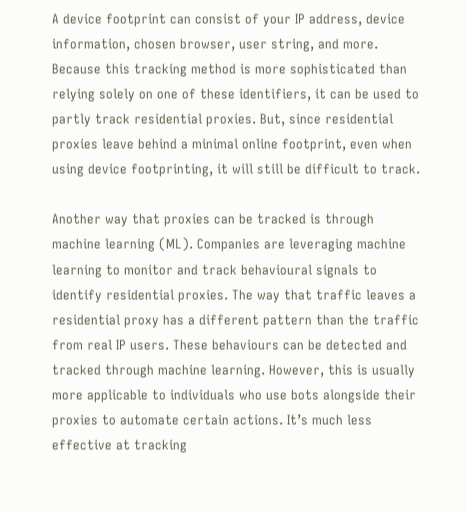A device footprint can consist of your IP address, device information, chosen browser, user string, and more. Because this tracking method is more sophisticated than relying solely on one of these identifiers, it can be used to partly track residential proxies. But, since residential proxies leave behind a minimal online footprint, even when using device footprinting, it will still be difficult to track.

Another way that proxies can be tracked is through machine learning (ML). Companies are leveraging machine learning to monitor and track behavioural signals to identify residential proxies. The way that traffic leaves a residential proxy has a different pattern than the traffic from real IP users. These behaviours can be detected and tracked through machine learning. However, this is usually more applicable to individuals who use bots alongside their proxies to automate certain actions. It’s much less effective at tracking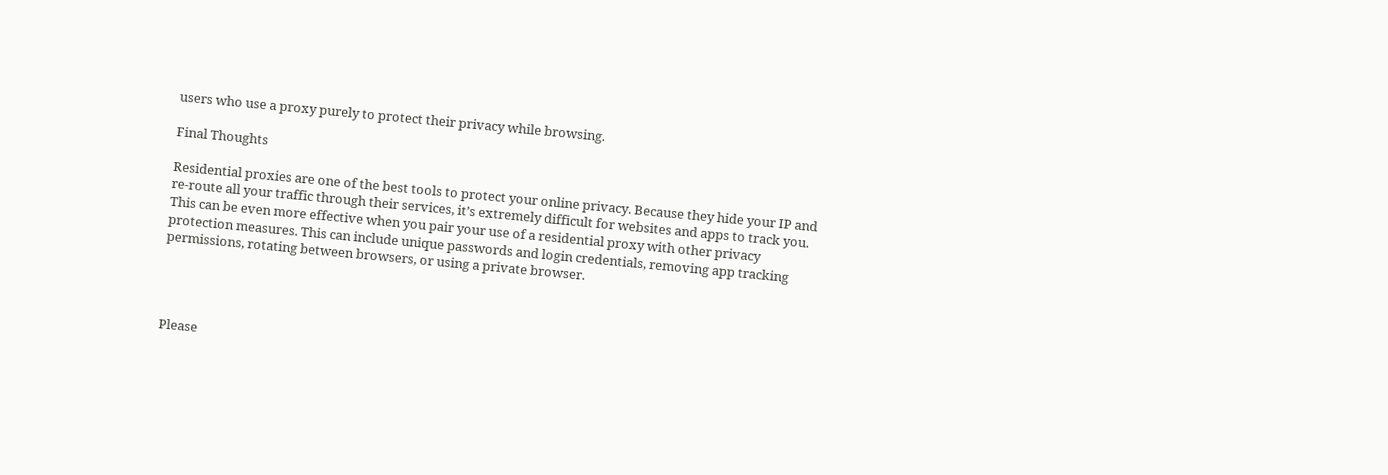users who use a proxy purely to protect their privacy while browsing.

Final Thoughts

Residential proxies are one of the best tools to protect your online privacy. Because they hide your IP and re-route all your traffic through their services, it’s extremely difficult for websites and apps to track you. This can be even more effective when you pair your use of a residential proxy with other privacy protection measures. This can include unique passwords and login credentials, removing app tracking permissions, rotating between browsers, or using a private browser.




Please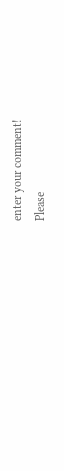enter your comment!
Please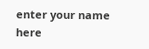enter your name here